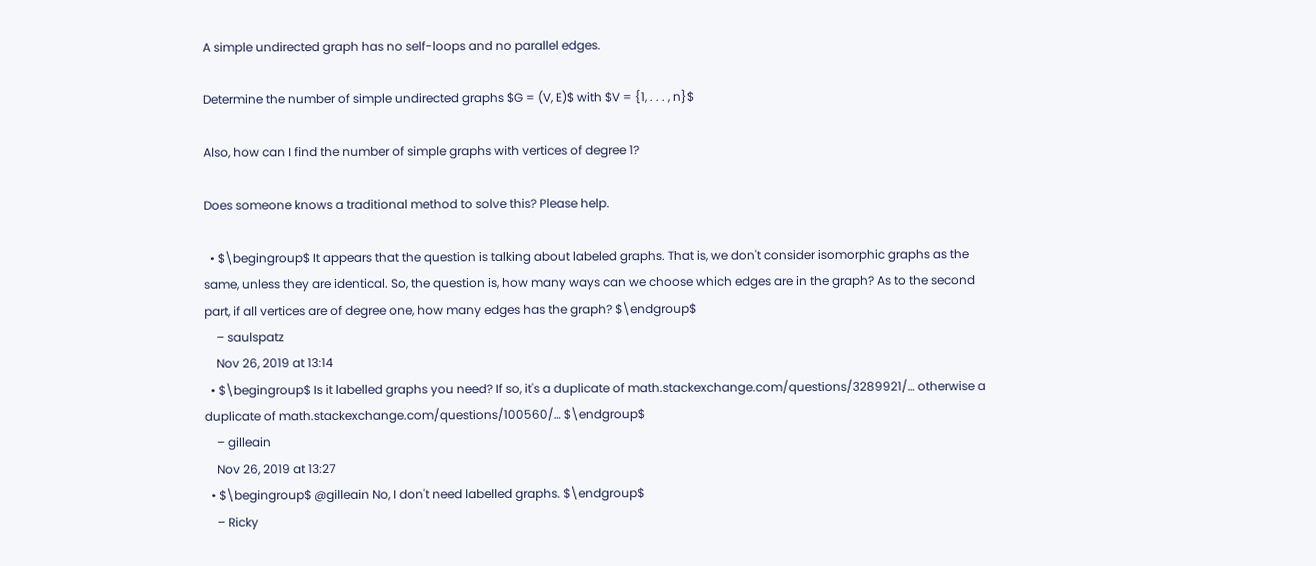A simple undirected graph has no self-loops and no parallel edges.

Determine the number of simple undirected graphs $G = (V, E)$ with $V = {1, . . . , n}$

Also, how can I find the number of simple graphs with vertices of degree 1?

Does someone knows a traditional method to solve this? Please help.

  • $\begingroup$ It appears that the question is talking about labeled graphs. That is, we don't consider isomorphic graphs as the same, unless they are identical. So, the question is, how many ways can we choose which edges are in the graph? As to the second part, if all vertices are of degree one, how many edges has the graph? $\endgroup$
    – saulspatz
    Nov 26, 2019 at 13:14
  • $\begingroup$ Is it labelled graphs you need? If so, it's a duplicate of math.stackexchange.com/questions/3289921/… otherwise a duplicate of math.stackexchange.com/questions/100560/… $\endgroup$
    – gilleain
    Nov 26, 2019 at 13:27
  • $\begingroup$ @gilleain No, I don't need labelled graphs. $\endgroup$
    – Ricky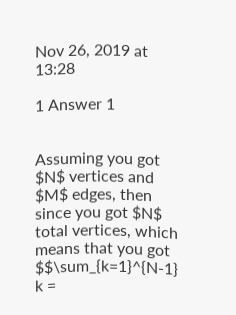Nov 26, 2019 at 13:28

1 Answer 1


Assuming you got $N$ vertices and $M$ edges, then since you got $N$ total vertices, which means that you got $$\sum_{k=1}^{N-1} k =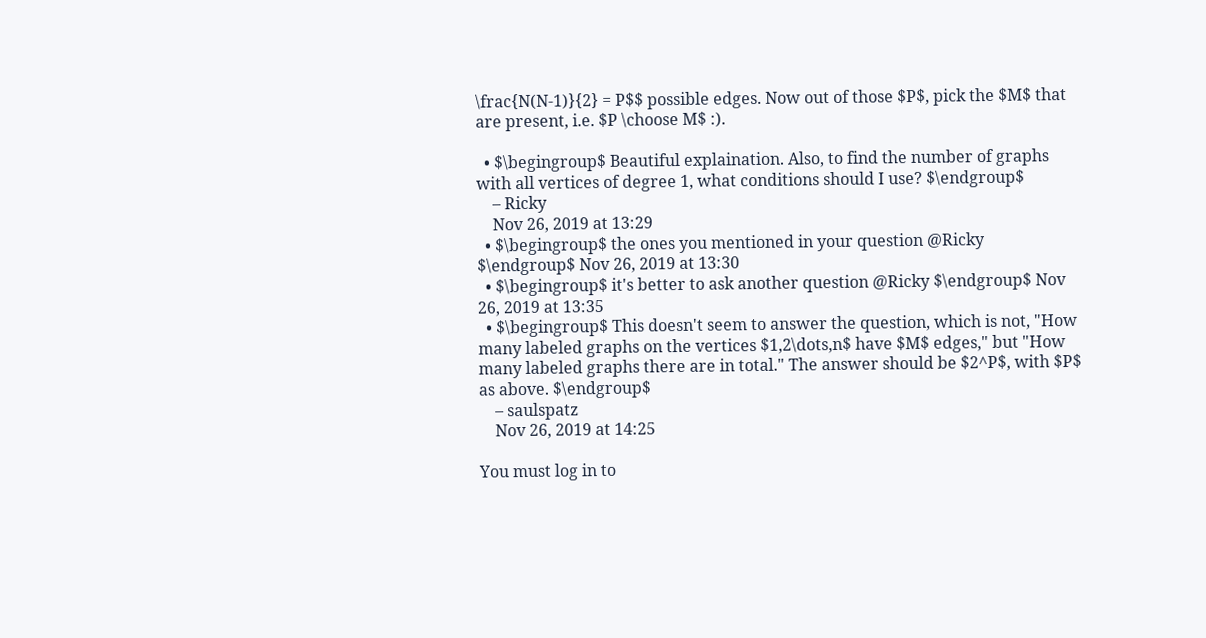\frac{N(N-1)}{2} = P$$ possible edges. Now out of those $P$, pick the $M$ that are present, i.e. $P \choose M$ :).

  • $\begingroup$ Beautiful explaination. Also, to find the number of graphs with all vertices of degree 1, what conditions should I use? $\endgroup$
    – Ricky
    Nov 26, 2019 at 13:29
  • $\begingroup$ the ones you mentioned in your question @Ricky $\endgroup$ Nov 26, 2019 at 13:30
  • $\begingroup$ it's better to ask another question @Ricky $\endgroup$ Nov 26, 2019 at 13:35
  • $\begingroup$ This doesn't seem to answer the question, which is not, "How many labeled graphs on the vertices $1,2\dots,n$ have $M$ edges," but "How many labeled graphs there are in total." The answer should be $2^P$, with $P$ as above. $\endgroup$
    – saulspatz
    Nov 26, 2019 at 14:25

You must log in to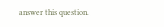answer this question.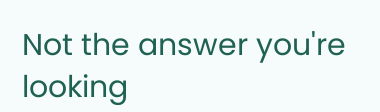Not the answer you're looking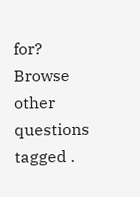for? Browse other questions tagged .